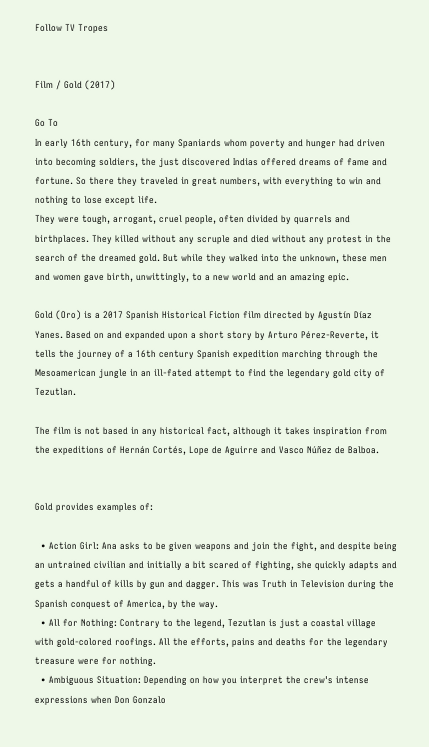Follow TV Tropes


Film / Gold (2017)

Go To
In early 16th century, for many Spaniards whom poverty and hunger had driven into becoming soldiers, the just discovered Indias offered dreams of fame and fortune. So there they traveled in great numbers, with everything to win and nothing to lose except life.
They were tough, arrogant, cruel people, often divided by quarrels and birthplaces. They killed without any scruple and died without any protest in the search of the dreamed gold. But while they walked into the unknown, these men and women gave birth, unwittingly, to a new world and an amazing epic.

Gold (Oro) is a 2017 Spanish Historical Fiction film directed by Agustín Díaz Yanes. Based on and expanded upon a short story by Arturo Pérez-Reverte, it tells the journey of a 16th century Spanish expedition marching through the Mesoamerican jungle in an ill-fated attempt to find the legendary gold city of Tezutlan.

The film is not based in any historical fact, although it takes inspiration from the expeditions of Hernán Cortés, Lope de Aguirre and Vasco Núñez de Balboa.


Gold provides examples of:

  • Action Girl: Ana asks to be given weapons and join the fight, and despite being an untrained civilian and initially a bit scared of fighting, she quickly adapts and gets a handful of kills by gun and dagger. This was Truth in Television during the Spanish conquest of America, by the way.
  • All for Nothing: Contrary to the legend, Tezutlan is just a coastal village with gold-colored roofings. All the efforts, pains and deaths for the legendary treasure were for nothing.
  • Ambiguous Situation: Depending on how you interpret the crew's intense expressions when Don Gonzalo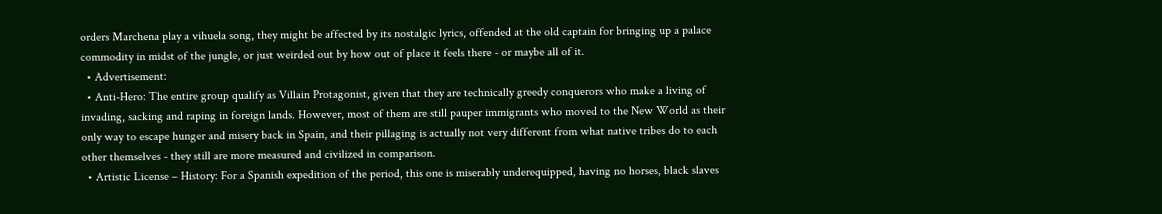orders Marchena play a vihuela song, they might be affected by its nostalgic lyrics, offended at the old captain for bringing up a palace commodity in midst of the jungle, or just weirded out by how out of place it feels there - or maybe all of it.
  • Advertisement:
  • Anti-Hero: The entire group qualify as Villain Protagonist, given that they are technically greedy conquerors who make a living of invading, sacking and raping in foreign lands. However, most of them are still pauper immigrants who moved to the New World as their only way to escape hunger and misery back in Spain, and their pillaging is actually not very different from what native tribes do to each other themselves - they still are more measured and civilized in comparison.
  • Artistic License – History: For a Spanish expedition of the period, this one is miserably underequipped, having no horses, black slaves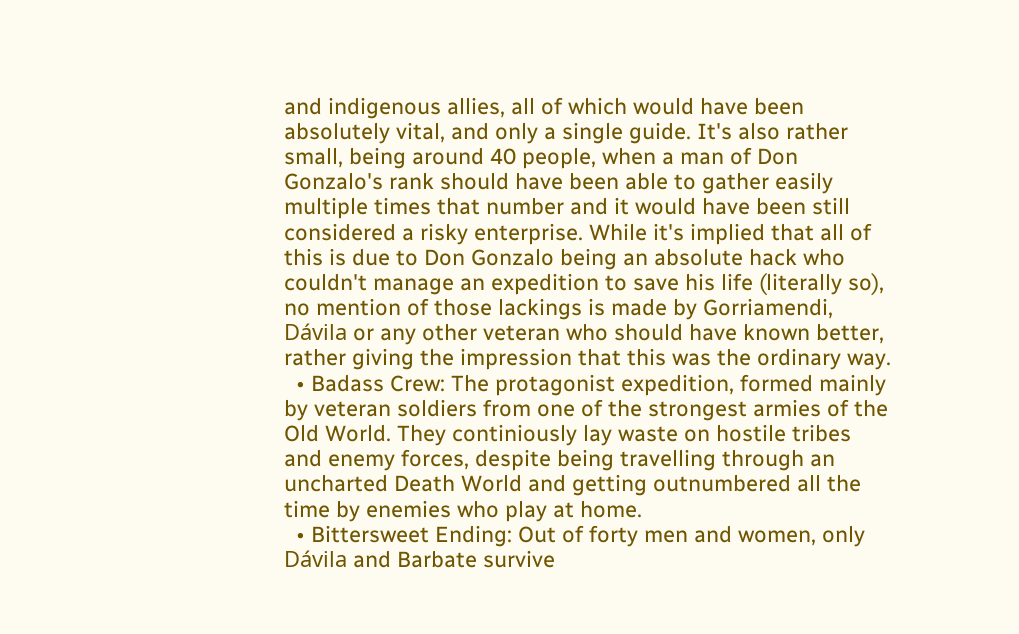and indigenous allies, all of which would have been absolutely vital, and only a single guide. It's also rather small, being around 40 people, when a man of Don Gonzalo's rank should have been able to gather easily multiple times that number and it would have been still considered a risky enterprise. While it's implied that all of this is due to Don Gonzalo being an absolute hack who couldn't manage an expedition to save his life (literally so), no mention of those lackings is made by Gorriamendi, Dávila or any other veteran who should have known better, rather giving the impression that this was the ordinary way.
  • Badass Crew: The protagonist expedition, formed mainly by veteran soldiers from one of the strongest armies of the Old World. They continiously lay waste on hostile tribes and enemy forces, despite being travelling through an uncharted Death World and getting outnumbered all the time by enemies who play at home.
  • Bittersweet Ending: Out of forty men and women, only Dávila and Barbate survive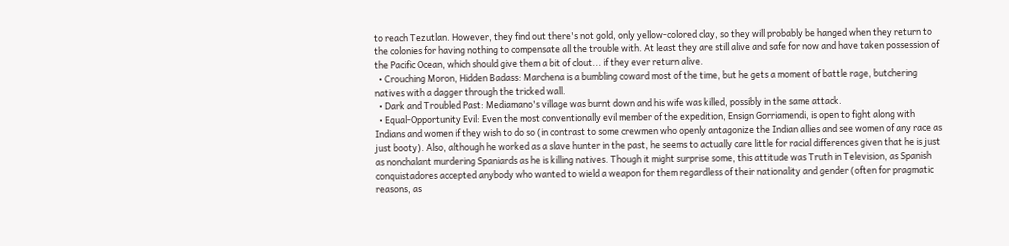to reach Tezutlan. However, they find out there's not gold, only yellow-colored clay, so they will probably be hanged when they return to the colonies for having nothing to compensate all the trouble with. At least they are still alive and safe for now and have taken possession of the Pacific Ocean, which should give them a bit of clout... if they ever return alive.
  • Crouching Moron, Hidden Badass: Marchena is a bumbling coward most of the time, but he gets a moment of battle rage, butchering natives with a dagger through the tricked wall.
  • Dark and Troubled Past: Mediamano's village was burnt down and his wife was killed, possibly in the same attack.
  • Equal-Opportunity Evil: Even the most conventionally evil member of the expedition, Ensign Gorriamendi, is open to fight along with Indians and women if they wish to do so (in contrast to some crewmen who openly antagonize the Indian allies and see women of any race as just booty). Also, although he worked as a slave hunter in the past, he seems to actually care little for racial differences given that he is just as nonchalant murdering Spaniards as he is killing natives. Though it might surprise some, this attitude was Truth in Television, as Spanish conquistadores accepted anybody who wanted to wield a weapon for them regardless of their nationality and gender (often for pragmatic reasons, as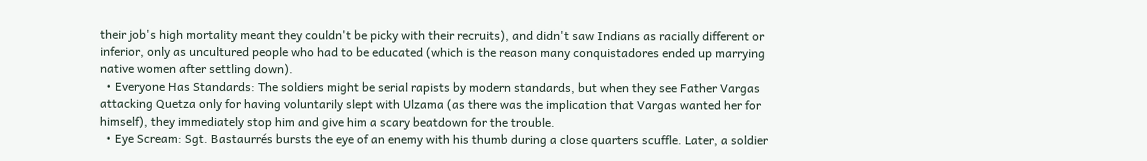their job's high mortality meant they couldn't be picky with their recruits), and didn't saw Indians as racially different or inferior, only as uncultured people who had to be educated (which is the reason many conquistadores ended up marrying native women after settling down).
  • Everyone Has Standards: The soldiers might be serial rapists by modern standards, but when they see Father Vargas attacking Quetza only for having voluntarily slept with Ulzama (as there was the implication that Vargas wanted her for himself), they immediately stop him and give him a scary beatdown for the trouble.
  • Eye Scream: Sgt. Bastaurrés bursts the eye of an enemy with his thumb during a close quarters scuffle. Later, a soldier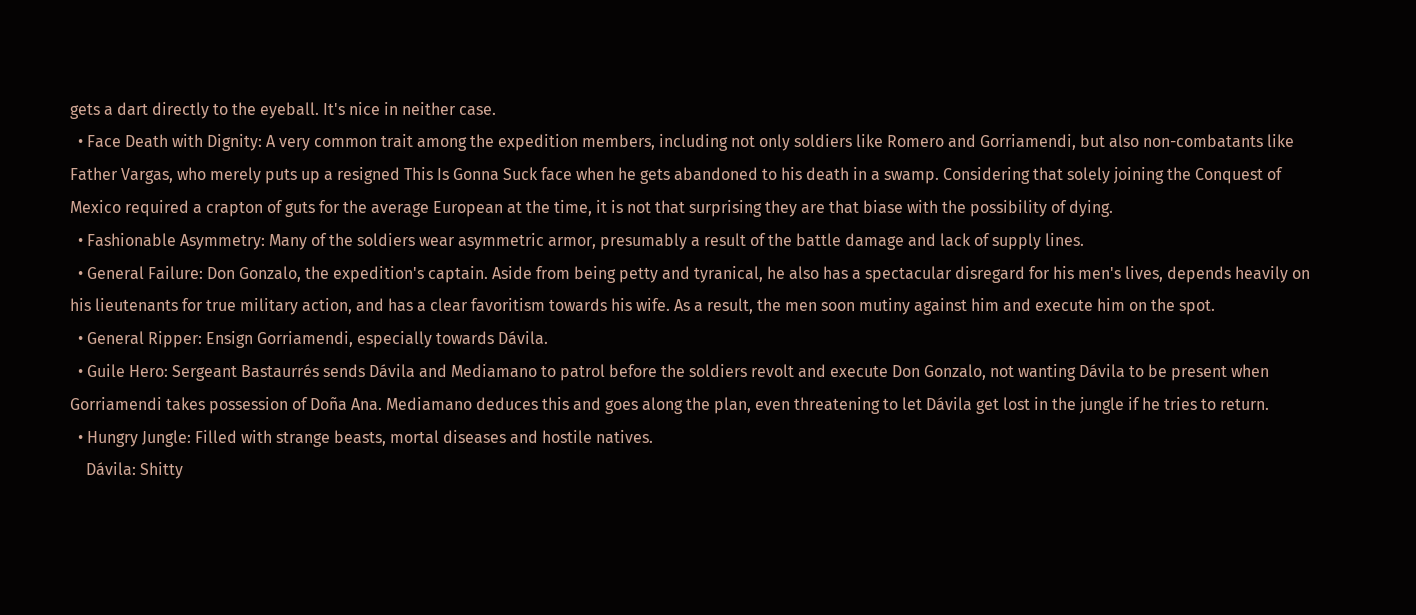gets a dart directly to the eyeball. It's nice in neither case.
  • Face Death with Dignity: A very common trait among the expedition members, including not only soldiers like Romero and Gorriamendi, but also non-combatants like Father Vargas, who merely puts up a resigned This Is Gonna Suck face when he gets abandoned to his death in a swamp. Considering that solely joining the Conquest of Mexico required a crapton of guts for the average European at the time, it is not that surprising they are that biase with the possibility of dying.
  • Fashionable Asymmetry: Many of the soldiers wear asymmetric armor, presumably a result of the battle damage and lack of supply lines.
  • General Failure: Don Gonzalo, the expedition's captain. Aside from being petty and tyranical, he also has a spectacular disregard for his men's lives, depends heavily on his lieutenants for true military action, and has a clear favoritism towards his wife. As a result, the men soon mutiny against him and execute him on the spot.
  • General Ripper: Ensign Gorriamendi, especially towards Dávila.
  • Guile Hero: Sergeant Bastaurrés sends Dávila and Mediamano to patrol before the soldiers revolt and execute Don Gonzalo, not wanting Dávila to be present when Gorriamendi takes possession of Doña Ana. Mediamano deduces this and goes along the plan, even threatening to let Dávila get lost in the jungle if he tries to return.
  • Hungry Jungle: Filled with strange beasts, mortal diseases and hostile natives.
    Dávila: Shitty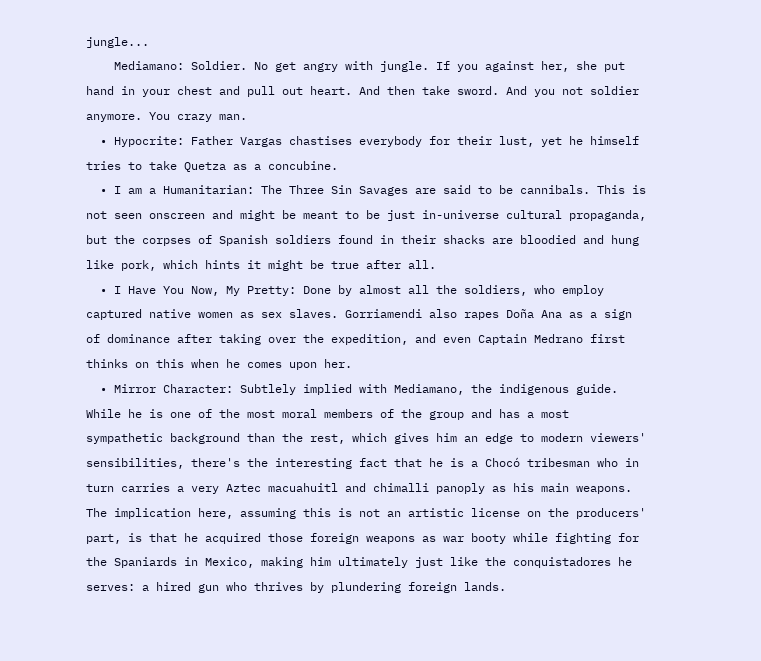jungle...
    Mediamano: Soldier. No get angry with jungle. If you against her, she put hand in your chest and pull out heart. And then take sword. And you not soldier anymore. You crazy man.
  • Hypocrite: Father Vargas chastises everybody for their lust, yet he himself tries to take Quetza as a concubine.
  • I am a Humanitarian: The Three Sin Savages are said to be cannibals. This is not seen onscreen and might be meant to be just in-universe cultural propaganda, but the corpses of Spanish soldiers found in their shacks are bloodied and hung like pork, which hints it might be true after all.
  • I Have You Now, My Pretty: Done by almost all the soldiers, who employ captured native women as sex slaves. Gorriamendi also rapes Doña Ana as a sign of dominance after taking over the expedition, and even Captain Medrano first thinks on this when he comes upon her.
  • Mirror Character: Subtlely implied with Mediamano, the indigenous guide. While he is one of the most moral members of the group and has a most sympathetic background than the rest, which gives him an edge to modern viewers' sensibilities, there's the interesting fact that he is a Chocó tribesman who in turn carries a very Aztec macuahuitl and chimalli panoply as his main weapons. The implication here, assuming this is not an artistic license on the producers' part, is that he acquired those foreign weapons as war booty while fighting for the Spaniards in Mexico, making him ultimately just like the conquistadores he serves: a hired gun who thrives by plundering foreign lands.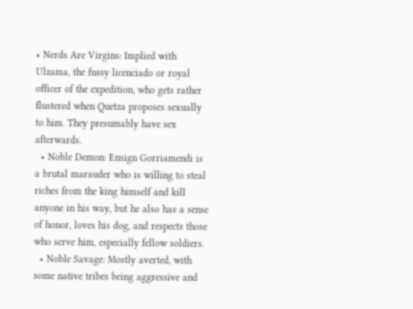• Nerds Are Virgins: Implied with Ulzama, the fussy licenciado or royal officer of the expedition, who gets rather flustered when Quetza proposes sexually to him. They presumably have sex afterwards.
  • Noble Demon: Ensign Gorriamendi is a brutal marauder who is willing to steal riches from the king himself and kill anyone in his way, but he also has a sense of honor, loves his dog, and respects those who serve him, especially fellow soldiers.
  • Noble Savage: Mostly averted, with some native tribes being aggressive and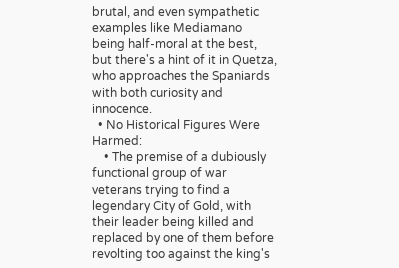brutal, and even sympathetic examples like Mediamano being half-moral at the best, but there's a hint of it in Quetza, who approaches the Spaniards with both curiosity and innocence.
  • No Historical Figures Were Harmed:
    • The premise of a dubiously functional group of war veterans trying to find a legendary City of Gold, with their leader being killed and replaced by one of them before revolting too against the king's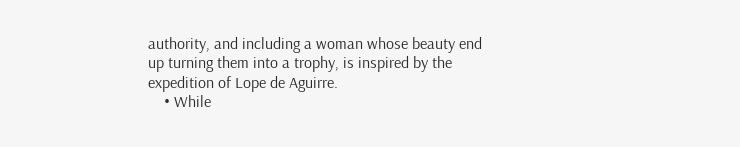authority, and including a woman whose beauty end up turning them into a trophy, is inspired by the expedition of Lope de Aguirre.
    • While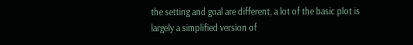the setting and goal are different, a lot of the basic plot is largely a simplified version of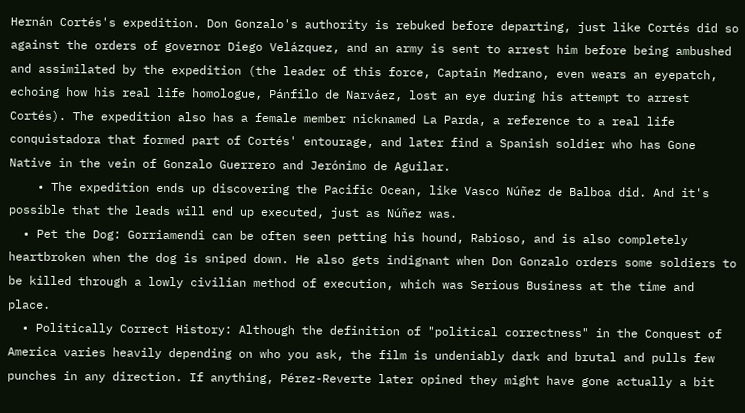Hernán Cortés's expedition. Don Gonzalo's authority is rebuked before departing, just like Cortés did so against the orders of governor Diego Velázquez, and an army is sent to arrest him before being ambushed and assimilated by the expedition (the leader of this force, Captain Medrano, even wears an eyepatch, echoing how his real life homologue, Pánfilo de Narváez, lost an eye during his attempt to arrest Cortés). The expedition also has a female member nicknamed La Parda, a reference to a real life conquistadora that formed part of Cortés' entourage, and later find a Spanish soldier who has Gone Native in the vein of Gonzalo Guerrero and Jerónimo de Aguilar.
    • The expedition ends up discovering the Pacific Ocean, like Vasco Núñez de Balboa did. And it's possible that the leads will end up executed, just as Núñez was.
  • Pet the Dog: Gorriamendi can be often seen petting his hound, Rabioso, and is also completely heartbroken when the dog is sniped down. He also gets indignant when Don Gonzalo orders some soldiers to be killed through a lowly civilian method of execution, which was Serious Business at the time and place.
  • Politically Correct History: Although the definition of "political correctness" in the Conquest of America varies heavily depending on who you ask, the film is undeniably dark and brutal and pulls few punches in any direction. If anything, Pérez-Reverte later opined they might have gone actually a bit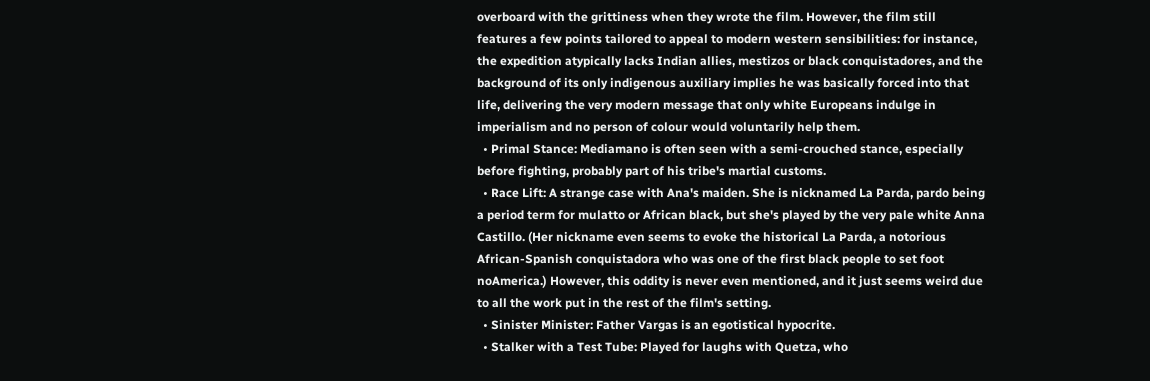overboard with the grittiness when they wrote the film. However, the film still features a few points tailored to appeal to modern western sensibilities: for instance, the expedition atypically lacks Indian allies, mestizos or black conquistadores, and the background of its only indigenous auxiliary implies he was basically forced into that life, delivering the very modern message that only white Europeans indulge in imperialism and no person of colour would voluntarily help them.
  • Primal Stance: Mediamano is often seen with a semi-crouched stance, especially before fighting, probably part of his tribe's martial customs.
  • Race Lift: A strange case with Ana's maiden. She is nicknamed La Parda, pardo being a period term for mulatto or African black, but she's played by the very pale white Anna Castillo. (Her nickname even seems to evoke the historical La Parda, a notorious African-Spanish conquistadora who was one of the first black people to set foot noAmerica.) However, this oddity is never even mentioned, and it just seems weird due to all the work put in the rest of the film's setting.
  • Sinister Minister: Father Vargas is an egotistical hypocrite.
  • Stalker with a Test Tube: Played for laughs with Quetza, who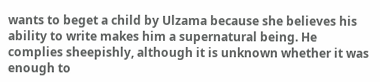wants to beget a child by Ulzama because she believes his ability to write makes him a supernatural being. He complies sheepishly, although it is unknown whether it was enough to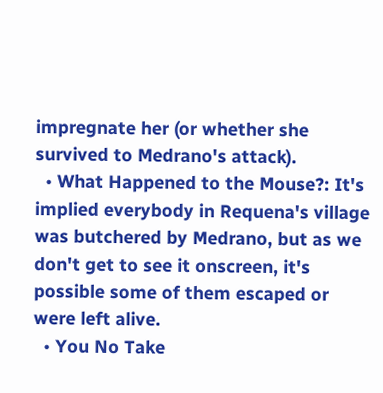impregnate her (or whether she survived to Medrano's attack).
  • What Happened to the Mouse?: It's implied everybody in Requena's village was butchered by Medrano, but as we don't get to see it onscreen, it's possible some of them escaped or were left alive.
  • You No Take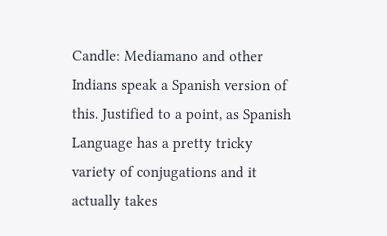Candle: Mediamano and other Indians speak a Spanish version of this. Justified to a point, as Spanish Language has a pretty tricky variety of conjugations and it actually takes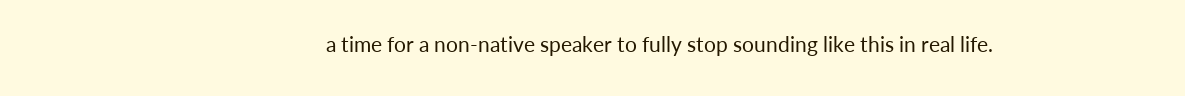a time for a non-native speaker to fully stop sounding like this in real life.